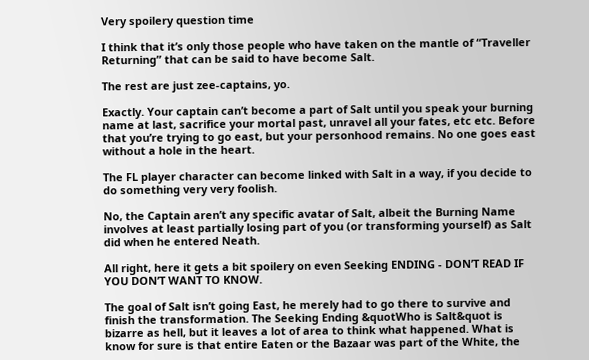Very spoilery question time

I think that it’s only those people who have taken on the mantle of “Traveller Returning” that can be said to have become Salt.

The rest are just zee-captains, yo.

Exactly. Your captain can’t become a part of Salt until you speak your burning name at last, sacrifice your mortal past, unravel all your fates, etc etc. Before that you’re trying to go east, but your personhood remains. No one goes east without a hole in the heart.

The FL player character can become linked with Salt in a way, if you decide to do something very very foolish.

No, the Captain aren’t any specific avatar of Salt, albeit the Burning Name involves at least partially losing part of you (or transforming yourself) as Salt did when he entered Neath.

All right, here it gets a bit spoilery on even Seeking ENDING - DON’T READ IF YOU DON’T WANT TO KNOW.

The goal of Salt isn’t going East, he merely had to go there to survive and finish the transformation. The Seeking Ending &quotWho is Salt&quot is bizarre as hell, but it leaves a lot of area to think what happened. What is know for sure is that entire Eaten or the Bazaar was part of the White, the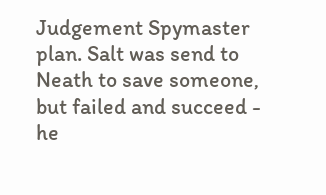Judgement Spymaster plan. Salt was send to Neath to save someone, but failed and succeed - he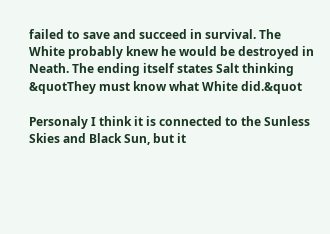failed to save and succeed in survival. The White probably knew he would be destroyed in Neath. The ending itself states Salt thinking &quotThey must know what White did.&quot

Personaly I think it is connected to the Sunless Skies and Black Sun, but it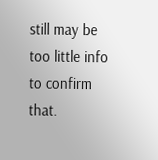still may be too little info to confirm that.